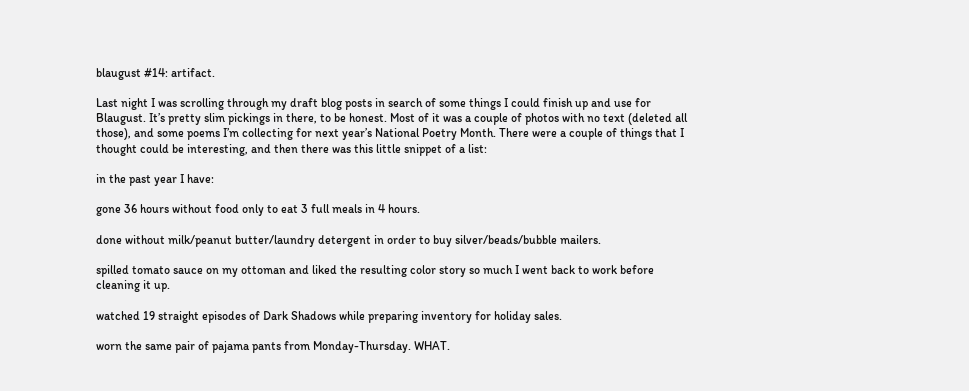blaugust #14: artifact.

Last night I was scrolling through my draft blog posts in search of some things I could finish up and use for Blaugust. It’s pretty slim pickings in there, to be honest. Most of it was a couple of photos with no text (deleted all those), and some poems I’m collecting for next year’s National Poetry Month. There were a couple of things that I thought could be interesting, and then there was this little snippet of a list:

in the past year I have:

gone 36 hours without food only to eat 3 full meals in 4 hours.

done without milk/peanut butter/laundry detergent in order to buy silver/beads/bubble mailers.

spilled tomato sauce on my ottoman and liked the resulting color story so much I went back to work before cleaning it up.

watched 19 straight episodes of Dark Shadows while preparing inventory for holiday sales.

worn the same pair of pajama pants from Monday-Thursday. WHAT.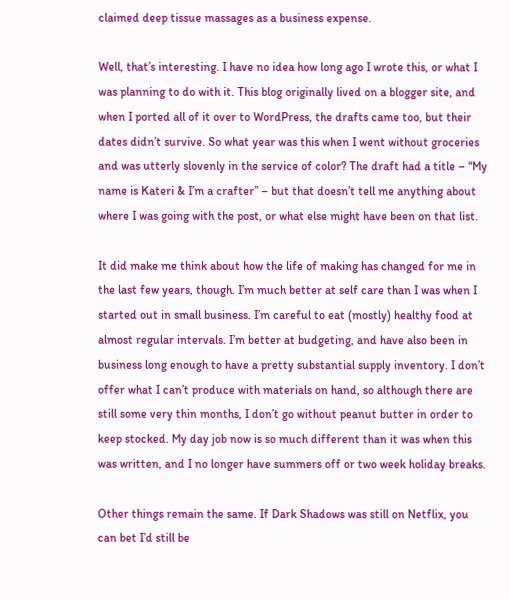claimed deep tissue massages as a business expense.

Well, that’s interesting. I have no idea how long ago I wrote this, or what I was planning to do with it. This blog originally lived on a blogger site, and when I ported all of it over to WordPress, the drafts came too, but their dates didn’t survive. So what year was this when I went without groceries and was utterly slovenly in the service of color? The draft had a title – “My name is Kateri & I’m a crafter” – but that doesn’t tell me anything about where I was going with the post, or what else might have been on that list.

It did make me think about how the life of making has changed for me in the last few years, though. I’m much better at self care than I was when I started out in small business. I’m careful to eat (mostly) healthy food at almost regular intervals. I’m better at budgeting, and have also been in business long enough to have a pretty substantial supply inventory. I don’t offer what I can’t produce with materials on hand, so although there are still some very thin months, I don’t go without peanut butter in order to keep stocked. My day job now is so much different than it was when this was written, and I no longer have summers off or two week holiday breaks.

Other things remain the same. If Dark Shadows was still on Netflix, you can bet I’d still be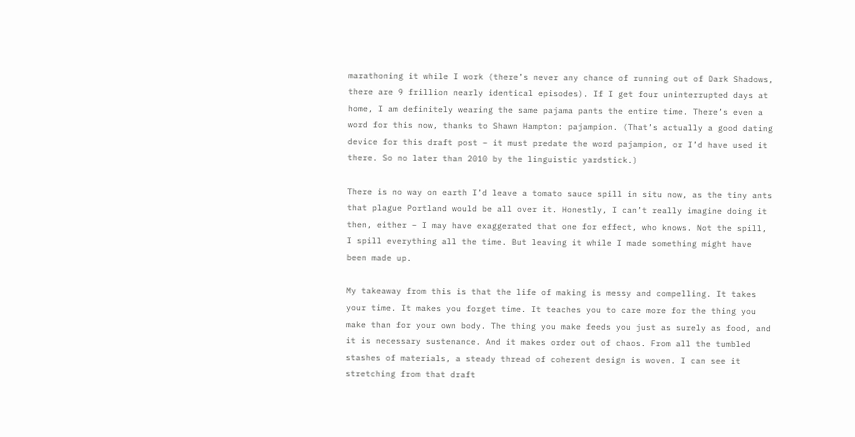marathoning it while I work (there’s never any chance of running out of Dark Shadows, there are 9 frillion nearly identical episodes). If I get four uninterrupted days at home, I am definitely wearing the same pajama pants the entire time. There’s even a word for this now, thanks to Shawn Hampton: pajampion. (That’s actually a good dating device for this draft post – it must predate the word pajampion, or I’d have used it there. So no later than 2010 by the linguistic yardstick.)

There is no way on earth I’d leave a tomato sauce spill in situ now, as the tiny ants that plague Portland would be all over it. Honestly, I can’t really imagine doing it then, either – I may have exaggerated that one for effect, who knows. Not the spill, I spill everything all the time. But leaving it while I made something might have been made up.

My takeaway from this is that the life of making is messy and compelling. It takes your time. It makes you forget time. It teaches you to care more for the thing you make than for your own body. The thing you make feeds you just as surely as food, and it is necessary sustenance. And it makes order out of chaos. From all the tumbled stashes of materials, a steady thread of coherent design is woven. I can see it stretching from that draft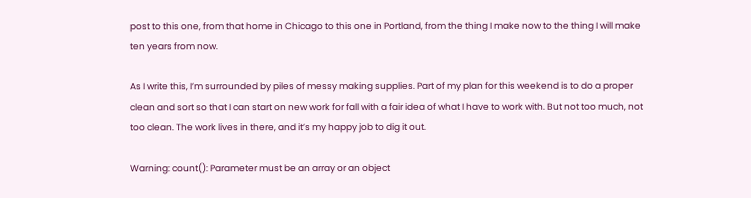post to this one, from that home in Chicago to this one in Portland, from the thing I make now to the thing I will make ten years from now.

As I write this, I’m surrounded by piles of messy making supplies. Part of my plan for this weekend is to do a proper clean and sort so that I can start on new work for fall with a fair idea of what I have to work with. But not too much, not too clean. The work lives in there, and it’s my happy job to dig it out.

Warning: count(): Parameter must be an array or an object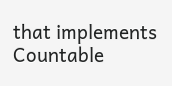that implements Countable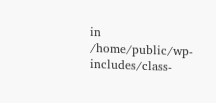in /home/public/wp-includes/class-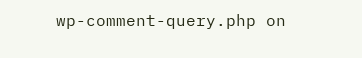wp-comment-query.php on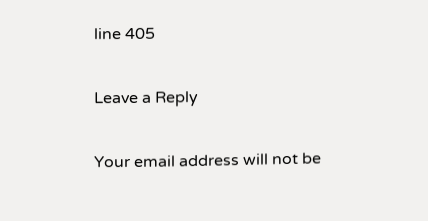line 405

Leave a Reply

Your email address will not be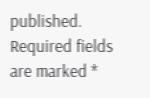published. Required fields are marked *